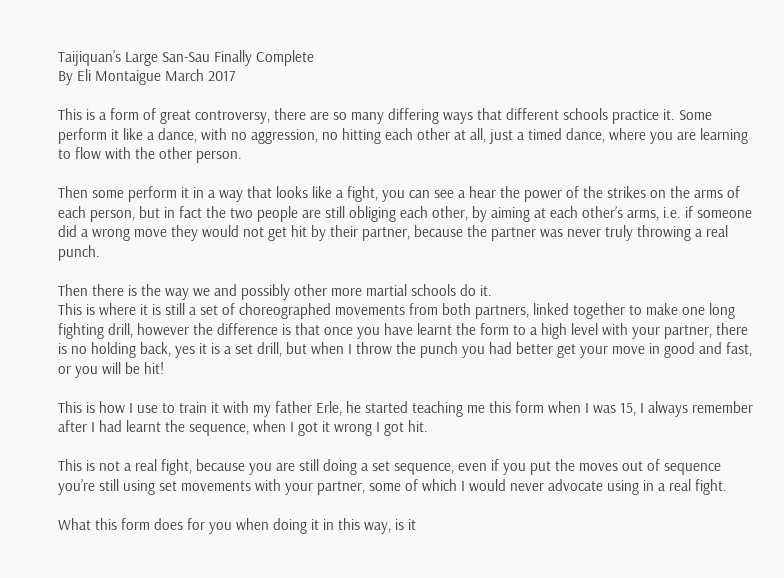Taijiquan’s Large San-Sau Finally Complete
By Eli Montaigue March 2017

This is a form of great controversy, there are so many differing ways that different schools practice it. Some perform it like a dance, with no aggression, no hitting each other at all, just a timed dance, where you are learning to flow with the other person.

Then some perform it in a way that looks like a fight, you can see a hear the power of the strikes on the arms of each person, but in fact the two people are still obliging each other, by aiming at each other’s arms, i.e. if someone did a wrong move they would not get hit by their partner, because the partner was never truly throwing a real punch.

Then there is the way we and possibly other more martial schools do it.
This is where it is still a set of choreographed movements from both partners, linked together to make one long fighting drill, however the difference is that once you have learnt the form to a high level with your partner, there is no holding back, yes it is a set drill, but when I throw the punch you had better get your move in good and fast, or you will be hit!

This is how I use to train it with my father Erle, he started teaching me this form when I was 15, I always remember after I had learnt the sequence, when I got it wrong I got hit.

This is not a real fight, because you are still doing a set sequence, even if you put the moves out of sequence you’re still using set movements with your partner, some of which I would never advocate using in a real fight.

What this form does for you when doing it in this way, is it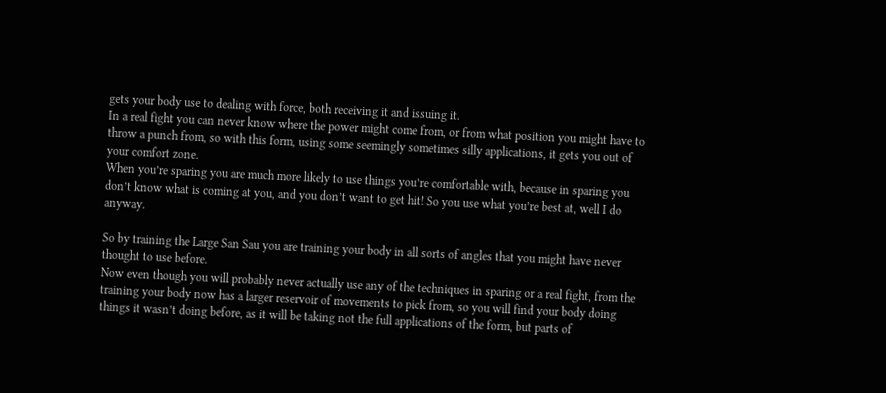gets your body use to dealing with force, both receiving it and issuing it.
In a real fight you can never know where the power might come from, or from what position you might have to throw a punch from, so with this form, using some seemingly sometimes silly applications, it gets you out of your comfort zone.
When you’re sparing you are much more likely to use things you’re comfortable with, because in sparing you don’t know what is coming at you, and you don’t want to get hit! So you use what you’re best at, well I do anyway.

So by training the Large San Sau you are training your body in all sorts of angles that you might have never thought to use before.
Now even though you will probably never actually use any of the techniques in sparing or a real fight, from the training your body now has a larger reservoir of movements to pick from, so you will find your body doing things it wasn’t doing before, as it will be taking not the full applications of the form, but parts of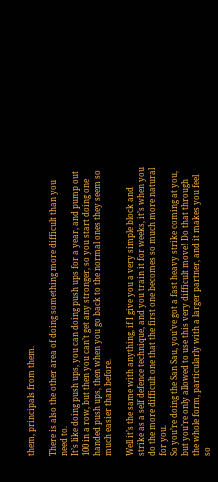them, principals from them.

There is also the other area of doing something more difficult than you need to.
It’s like doing push ups, you can doing push ups for a year, and pump out 100 in a row, but then you can’t get any stronger, so you start doing one handed push ups, then when you go back to the normal ones they seem so much easier than before.

Well it’s the same with anything, if I give you a very simple block and strike as a self defence technique, and you train it for weeks, it’s when you do the more difficult one that the first one becomes so much more natural for you.
So you’re doing the San Sau, you’ve got a fast heavy strike coming at you, but you’re only allowed to use this very difficult move! Do that through the whole form, particularly with a larger partner, and it makes you feel so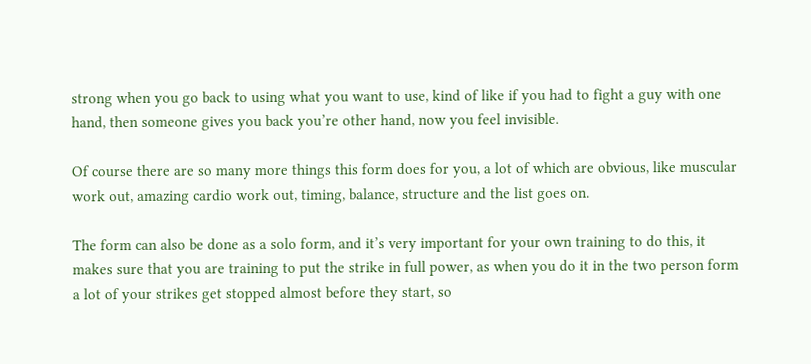strong when you go back to using what you want to use, kind of like if you had to fight a guy with one hand, then someone gives you back you’re other hand, now you feel invisible.

Of course there are so many more things this form does for you, a lot of which are obvious, like muscular work out, amazing cardio work out, timing, balance, structure and the list goes on.

The form can also be done as a solo form, and it’s very important for your own training to do this, it makes sure that you are training to put the strike in full power, as when you do it in the two person form a lot of your strikes get stopped almost before they start, so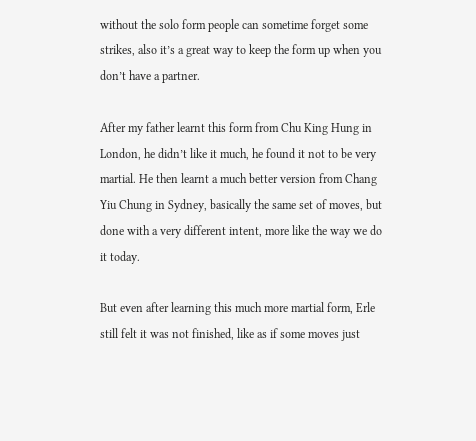without the solo form people can sometime forget some strikes, also it’s a great way to keep the form up when you don’t have a partner.

After my father learnt this form from Chu King Hung in London, he didn’t like it much, he found it not to be very martial. He then learnt a much better version from Chang Yiu Chung in Sydney, basically the same set of moves, but done with a very different intent, more like the way we do it today.

But even after learning this much more martial form, Erle still felt it was not finished, like as if some moves just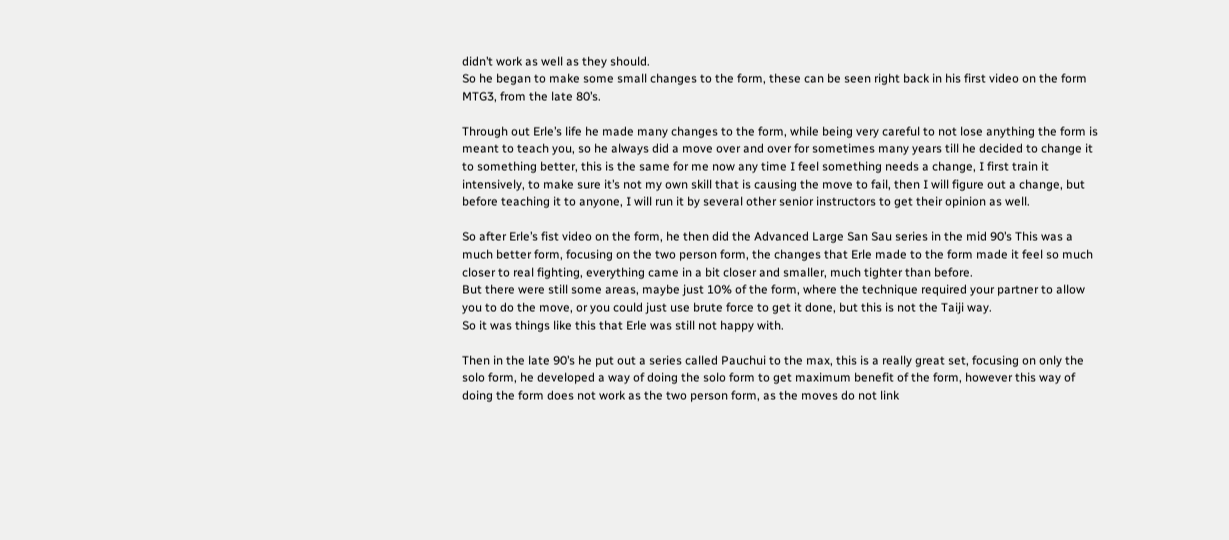didn’t work as well as they should.
So he began to make some small changes to the form, these can be seen right back in his first video on the form MTG3, from the late 80’s.

Through out Erle’s life he made many changes to the form, while being very careful to not lose anything the form is meant to teach you, so he always did a move over and over for sometimes many years till he decided to change it to something better, this is the same for me now any time I feel something needs a change, I first train it intensively, to make sure it’s not my own skill that is causing the move to fail, then I will figure out a change, but before teaching it to anyone, I will run it by several other senior instructors to get their opinion as well.

So after Erle’s fist video on the form, he then did the Advanced Large San Sau series in the mid 90’s This was a much better form, focusing on the two person form, the changes that Erle made to the form made it feel so much closer to real fighting, everything came in a bit closer and smaller, much tighter than before.
But there were still some areas, maybe just 10% of the form, where the technique required your partner to allow you to do the move, or you could just use brute force to get it done, but this is not the Taiji way.
So it was things like this that Erle was still not happy with.

Then in the late 90’s he put out a series called Pauchui to the max, this is a really great set, focusing on only the solo form, he developed a way of doing the solo form to get maximum benefit of the form, however this way of doing the form does not work as the two person form, as the moves do not link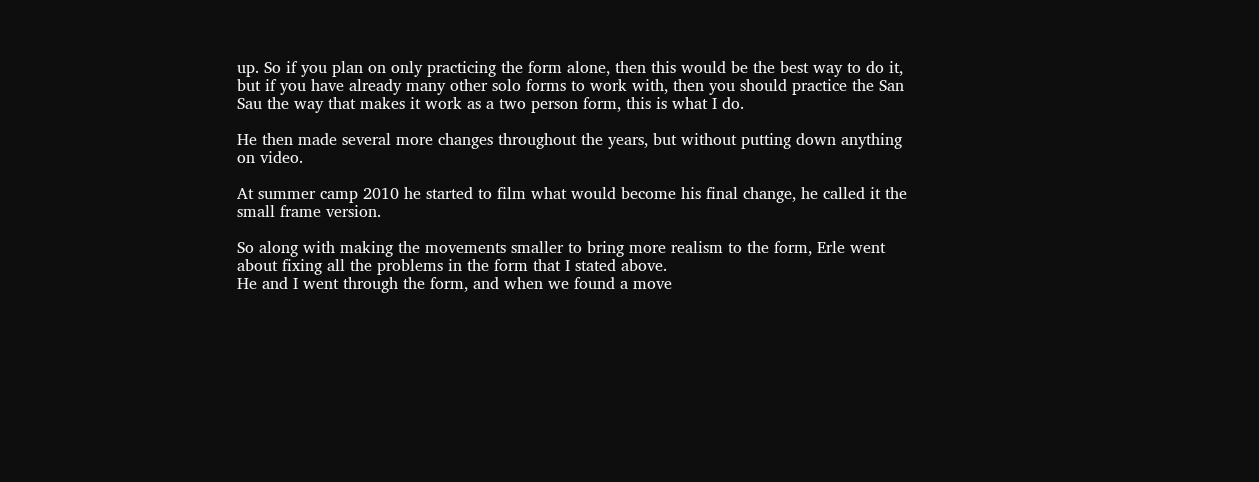up. So if you plan on only practicing the form alone, then this would be the best way to do it, but if you have already many other solo forms to work with, then you should practice the San Sau the way that makes it work as a two person form, this is what I do.

He then made several more changes throughout the years, but without putting down anything on video.

At summer camp 2010 he started to film what would become his final change, he called it the small frame version.

So along with making the movements smaller to bring more realism to the form, Erle went about fixing all the problems in the form that I stated above.
He and I went through the form, and when we found a move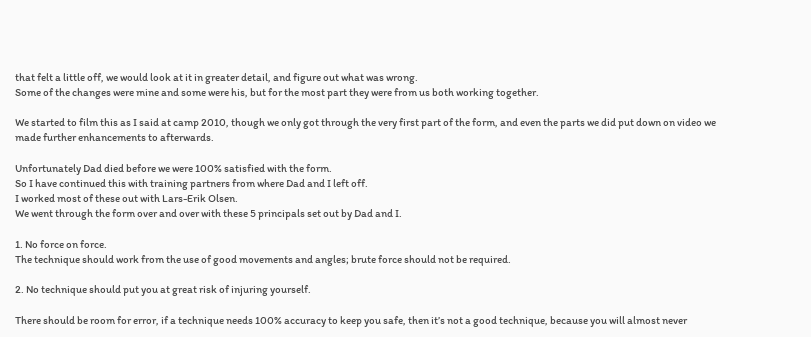that felt a little off, we would look at it in greater detail, and figure out what was wrong.
Some of the changes were mine and some were his, but for the most part they were from us both working together.

We started to film this as I said at camp 2010, though we only got through the very first part of the form, and even the parts we did put down on video we made further enhancements to afterwards.

Unfortunately Dad died before we were 100% satisfied with the form.
So I have continued this with training partners from where Dad and I left off.
I worked most of these out with Lars-Erik Olsen.
We went through the form over and over with these 5 principals set out by Dad and I.

1. No force on force.
The technique should work from the use of good movements and angles; brute force should not be required.

2. No technique should put you at great risk of injuring yourself.

There should be room for error, if a technique needs 100% accuracy to keep you safe, then it’s not a good technique, because you will almost never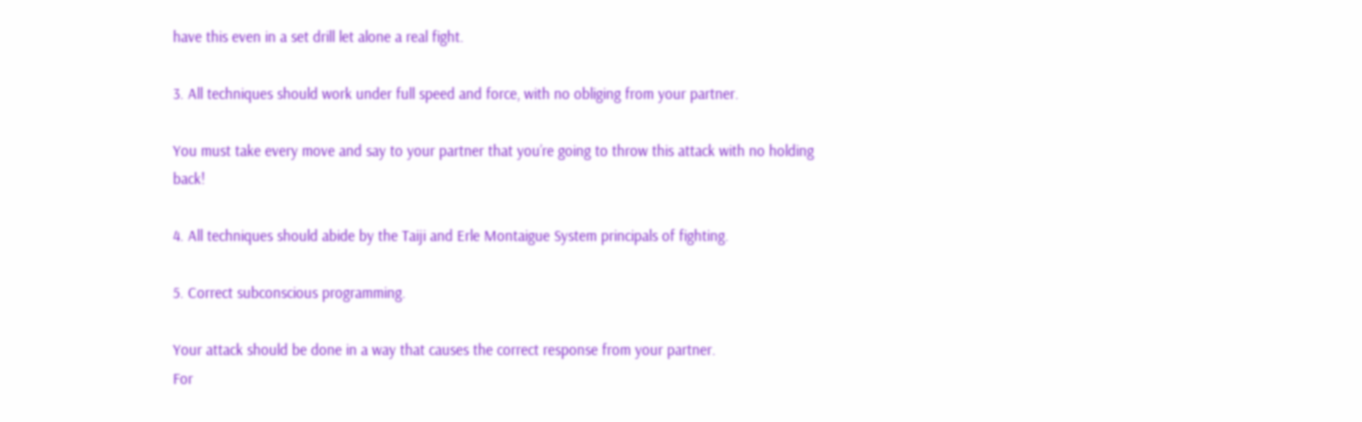have this even in a set drill let alone a real fight.

3. All techniques should work under full speed and force, with no obliging from your partner.

You must take every move and say to your partner that you’re going to throw this attack with no holding back!

4. All techniques should abide by the Taiji and Erle Montaigue System principals of fighting.

5. Correct subconscious programming.

Your attack should be done in a way that causes the correct response from your partner.
For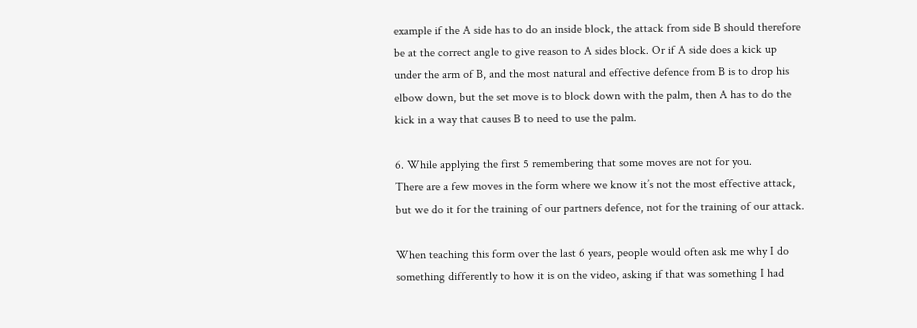example if the A side has to do an inside block, the attack from side B should therefore be at the correct angle to give reason to A sides block. Or if A side does a kick up under the arm of B, and the most natural and effective defence from B is to drop his elbow down, but the set move is to block down with the palm, then A has to do the kick in a way that causes B to need to use the palm.

6. While applying the first 5 remembering that some moves are not for you.
There are a few moves in the form where we know it’s not the most effective attack, but we do it for the training of our partners defence, not for the training of our attack.

When teaching this form over the last 6 years, people would often ask me why I do something differently to how it is on the video, asking if that was something I had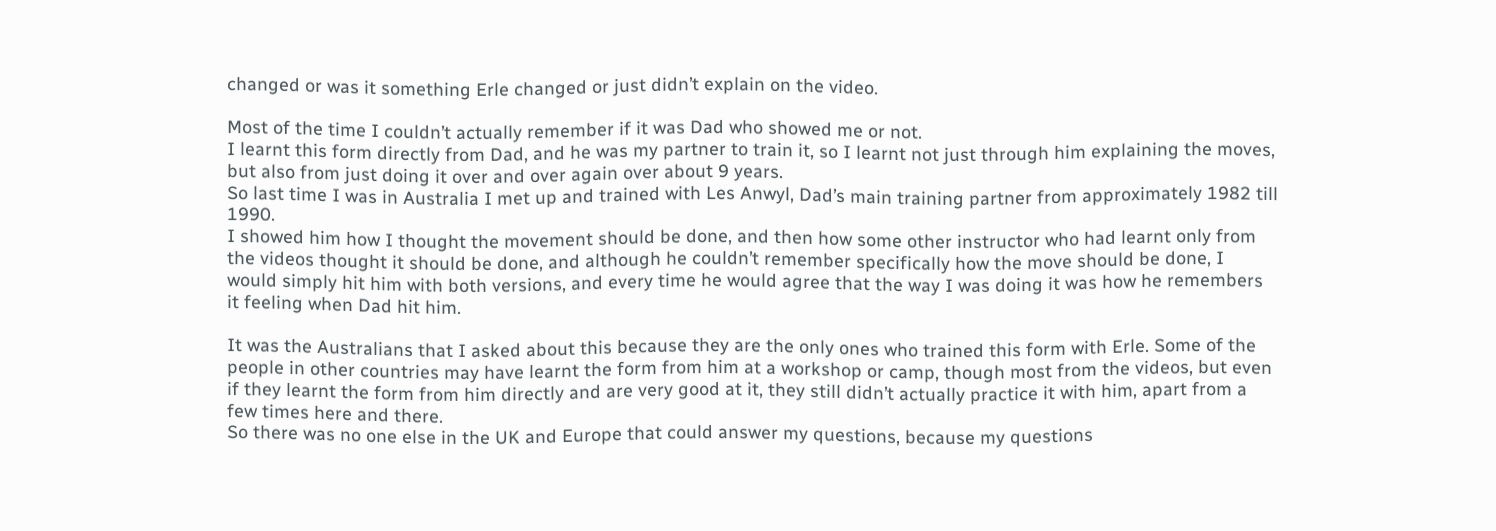changed or was it something Erle changed or just didn’t explain on the video.

Most of the time I couldn’t actually remember if it was Dad who showed me or not.
I learnt this form directly from Dad, and he was my partner to train it, so I learnt not just through him explaining the moves, but also from just doing it over and over again over about 9 years.
So last time I was in Australia I met up and trained with Les Anwyl, Dad’s main training partner from approximately 1982 till 1990.
I showed him how I thought the movement should be done, and then how some other instructor who had learnt only from the videos thought it should be done, and although he couldn’t remember specifically how the move should be done, I would simply hit him with both versions, and every time he would agree that the way I was doing it was how he remembers it feeling when Dad hit him.

It was the Australians that I asked about this because they are the only ones who trained this form with Erle. Some of the people in other countries may have learnt the form from him at a workshop or camp, though most from the videos, but even if they learnt the form from him directly and are very good at it, they still didn’t actually practice it with him, apart from a few times here and there.
So there was no one else in the UK and Europe that could answer my questions, because my questions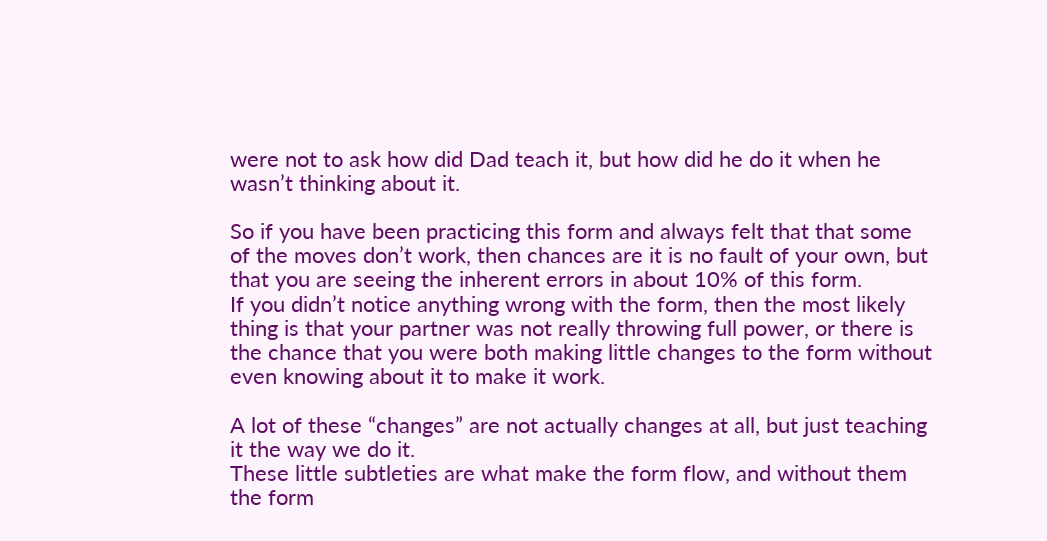were not to ask how did Dad teach it, but how did he do it when he wasn’t thinking about it.

So if you have been practicing this form and always felt that that some of the moves don’t work, then chances are it is no fault of your own, but that you are seeing the inherent errors in about 10% of this form.
If you didn’t notice anything wrong with the form, then the most likely thing is that your partner was not really throwing full power, or there is the chance that you were both making little changes to the form without even knowing about it to make it work.

A lot of these “changes” are not actually changes at all, but just teaching it the way we do it.
These little subtleties are what make the form flow, and without them the form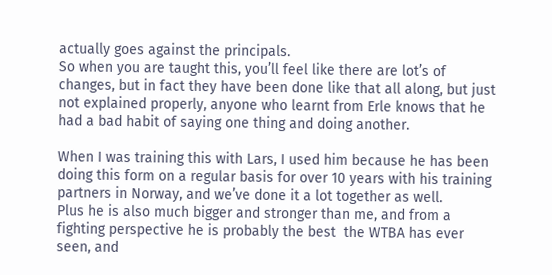actually goes against the principals.
So when you are taught this, you’ll feel like there are lot’s of changes, but in fact they have been done like that all along, but just not explained properly, anyone who learnt from Erle knows that he had a bad habit of saying one thing and doing another.

When I was training this with Lars, I used him because he has been doing this form on a regular basis for over 10 years with his training partners in Norway, and we’ve done it a lot together as well.
Plus he is also much bigger and stronger than me, and from a fighting perspective he is probably the best  the WTBA has ever seen, and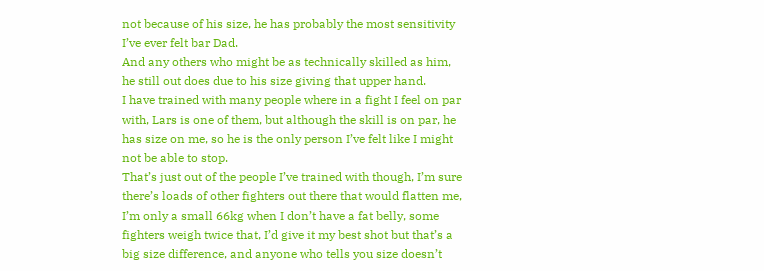not because of his size, he has probably the most sensitivity I’ve ever felt bar Dad.
And any others who might be as technically skilled as him, he still out does due to his size giving that upper hand.
I have trained with many people where in a fight I feel on par with, Lars is one of them, but although the skill is on par, he has size on me, so he is the only person I’ve felt like I might not be able to stop.
That’s just out of the people I’ve trained with though, I’m sure there’s loads of other fighters out there that would flatten me, I’m only a small 66kg when I don’t have a fat belly, some fighters weigh twice that, I’d give it my best shot but that’s a big size difference, and anyone who tells you size doesn’t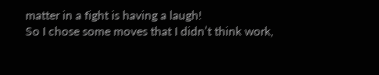matter in a fight is having a laugh!
So I chose some moves that I didn’t think work,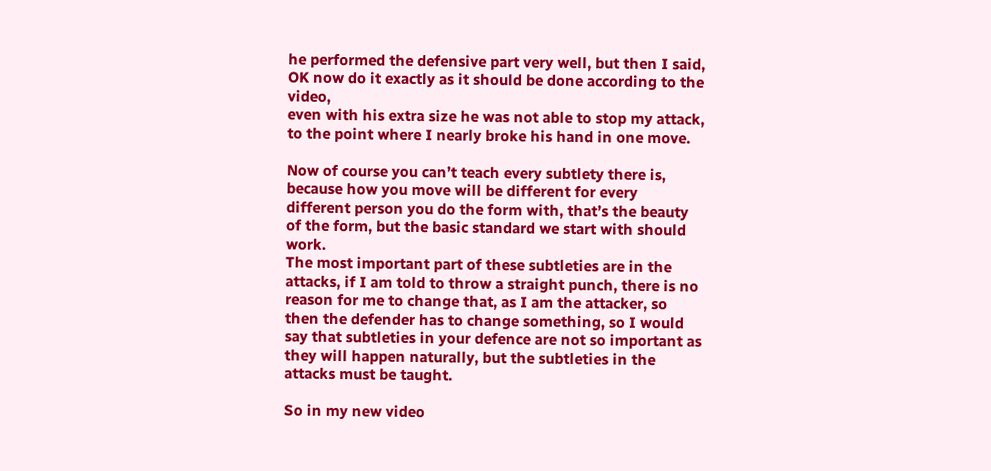he performed the defensive part very well, but then I said, OK now do it exactly as it should be done according to the video,
even with his extra size he was not able to stop my attack, to the point where I nearly broke his hand in one move.

Now of course you can’t teach every subtlety there is, because how you move will be different for every different person you do the form with, that’s the beauty of the form, but the basic standard we start with should work.
The most important part of these subtleties are in the attacks, if I am told to throw a straight punch, there is no reason for me to change that, as I am the attacker, so then the defender has to change something, so I would say that subtleties in your defence are not so important as they will happen naturally, but the subtleties in the attacks must be taught.

So in my new video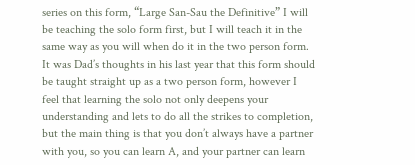series on this form, “Large San-Sau the Definitive” I will be teaching the solo form first, but I will teach it in the same way as you will when do it in the two person form.
It was Dad’s thoughts in his last year that this form should be taught straight up as a two person form, however I feel that learning the solo not only deepens your understanding and lets to do all the strikes to completion, but the main thing is that you don’t always have a partner with you, so you can learn A, and your partner can learn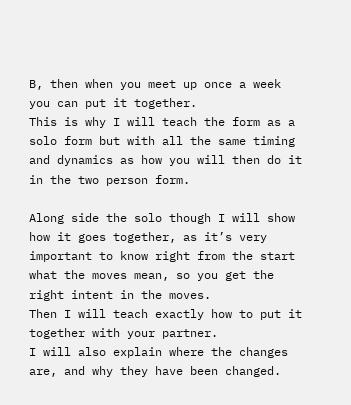B, then when you meet up once a week you can put it together.
This is why I will teach the form as a solo form but with all the same timing and dynamics as how you will then do it in the two person form.

Along side the solo though I will show how it goes together, as it’s very important to know right from the start what the moves mean, so you get the right intent in the moves.
Then I will teach exactly how to put it together with your partner.
I will also explain where the changes are, and why they have been changed.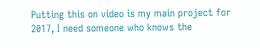Putting this on video is my main project for 2017, I need someone who knows the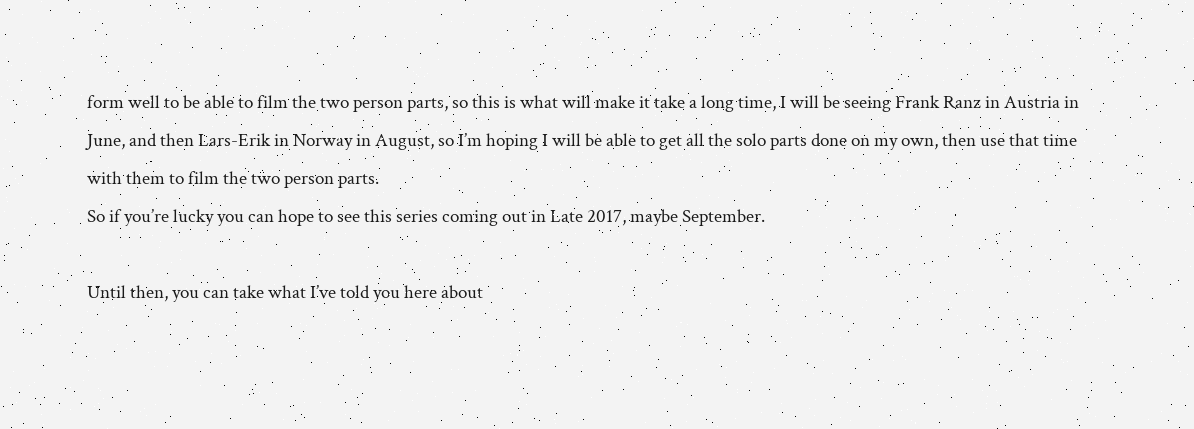form well to be able to film the two person parts, so this is what will make it take a long time, I will be seeing Frank Ranz in Austria in June, and then Lars-Erik in Norway in August, so I’m hoping I will be able to get all the solo parts done on my own, then use that time with them to film the two person parts.
So if you’re lucky you can hope to see this series coming out in Late 2017, maybe September.

Until then, you can take what I’ve told you here about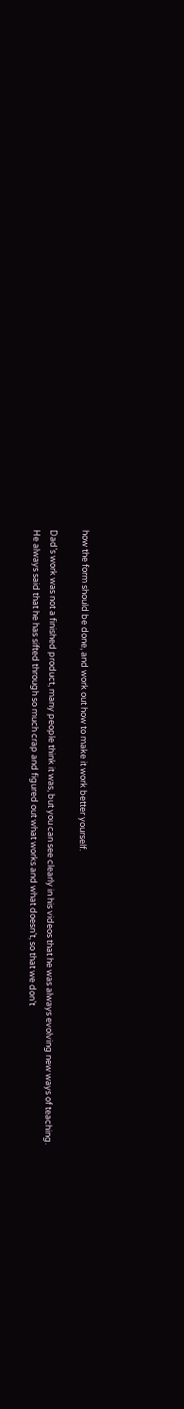how the form should be done, and work out how to make it work better yourself.

Dad’s work was not a finished product, many people think it was, but you can see clearly in his videos that he was always evolving new ways of teaching.
He always said that he has sifted through so much crap and figured out what works and what doesn’t, so that we don’t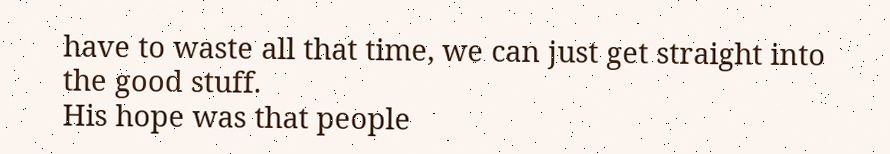have to waste all that time, we can just get straight into the good stuff.
His hope was that people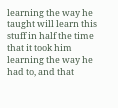learning the way he taught will learn this stuff in half the time that it took him learning the way he had to, and that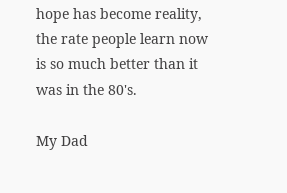hope has become reality, the rate people learn now is so much better than it was in the 80's.

My Dad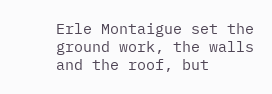Erle Montaigue set the ground work, the walls and the roof, but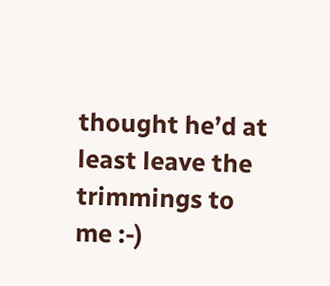thought he’d at least leave the trimmings to me :-)